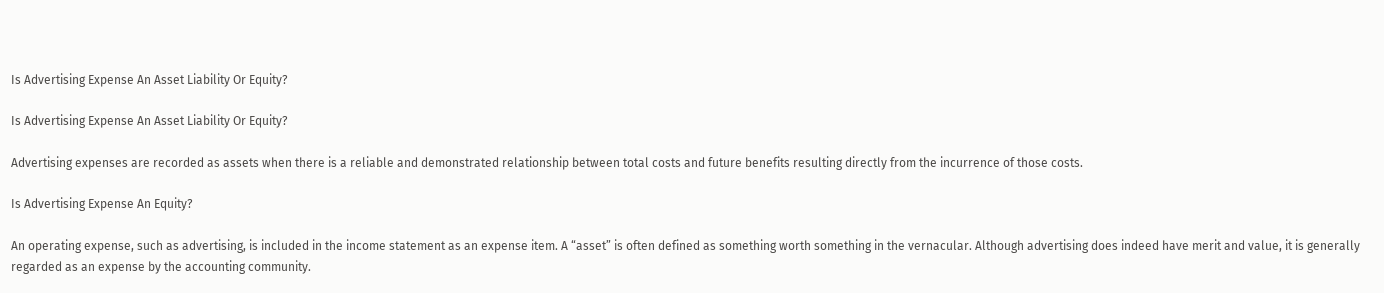Is Advertising Expense An Asset Liability Or Equity?

Is Advertising Expense An Asset Liability Or Equity?

Advertising expenses are recorded as assets when there is a reliable and demonstrated relationship between total costs and future benefits resulting directly from the incurrence of those costs.

Is Advertising Expense An Equity?

An operating expense, such as advertising, is included in the income statement as an expense item. A “asset” is often defined as something worth something in the vernacular. Although advertising does indeed have merit and value, it is generally regarded as an expense by the accounting community.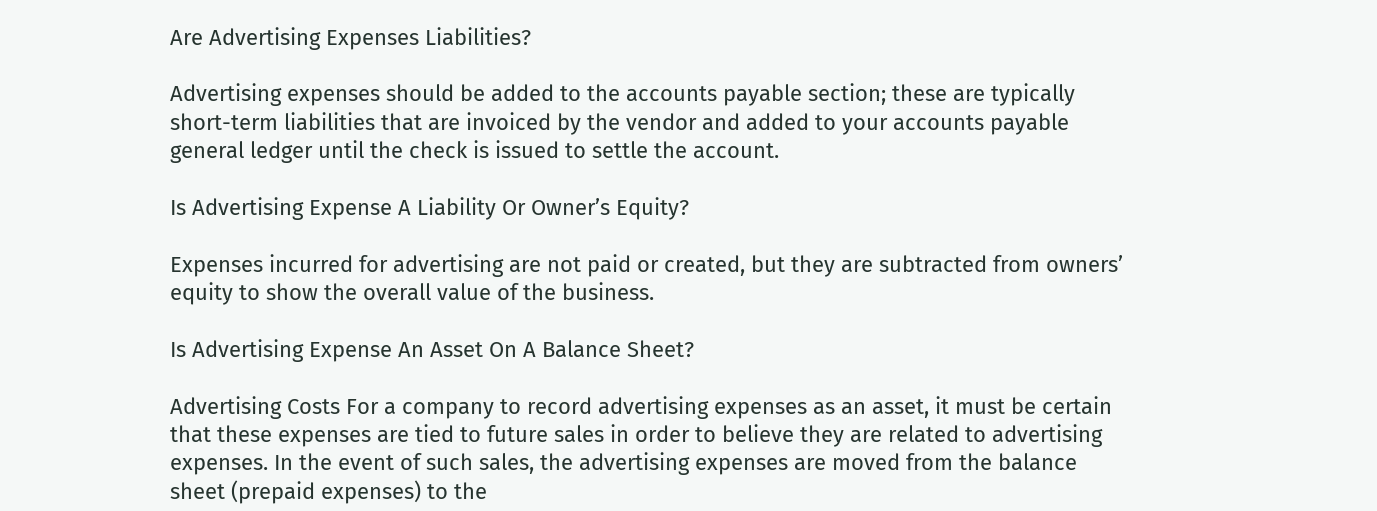Are Advertising Expenses Liabilities?

Advertising expenses should be added to the accounts payable section; these are typically short-term liabilities that are invoiced by the vendor and added to your accounts payable general ledger until the check is issued to settle the account.

Is Advertising Expense A Liability Or Owner’s Equity?

Expenses incurred for advertising are not paid or created, but they are subtracted from owners’ equity to show the overall value of the business.

Is Advertising Expense An Asset On A Balance Sheet?

Advertising Costs For a company to record advertising expenses as an asset, it must be certain that these expenses are tied to future sales in order to believe they are related to advertising expenses. In the event of such sales, the advertising expenses are moved from the balance sheet (prepaid expenses) to the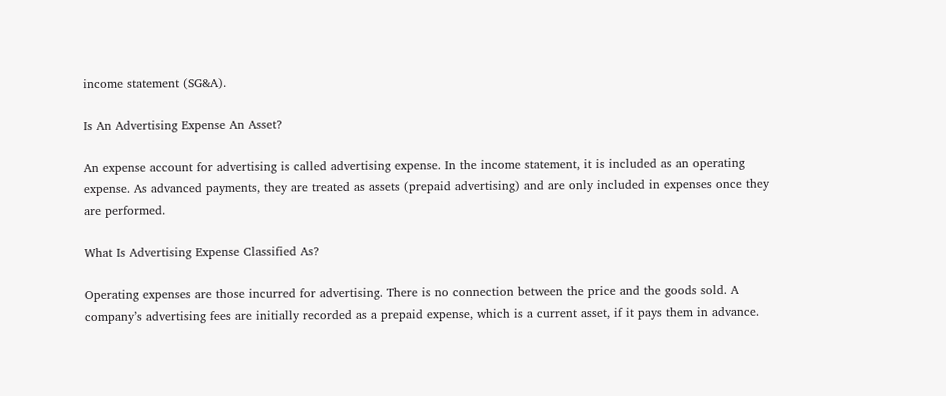income statement (SG&A).

Is An Advertising Expense An Asset?

An expense account for advertising is called advertising expense. In the income statement, it is included as an operating expense. As advanced payments, they are treated as assets (prepaid advertising) and are only included in expenses once they are performed.

What Is Advertising Expense Classified As?

Operating expenses are those incurred for advertising. There is no connection between the price and the goods sold. A company’s advertising fees are initially recorded as a prepaid expense, which is a current asset, if it pays them in advance.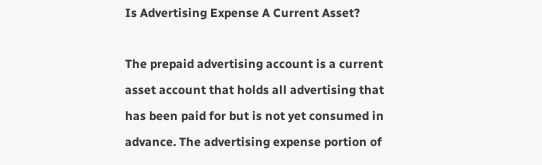Is Advertising Expense A Current Asset?

The prepaid advertising account is a current asset account that holds all advertising that has been paid for but is not yet consumed in advance. The advertising expense portion of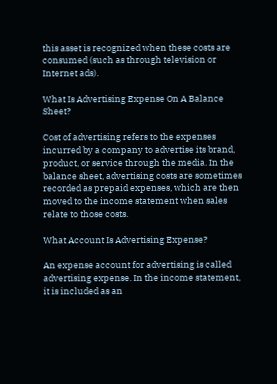this asset is recognized when these costs are consumed (such as through television or Internet ads).

What Is Advertising Expense On A Balance Sheet?

Cost of advertising refers to the expenses incurred by a company to advertise its brand, product, or service through the media. In the balance sheet, advertising costs are sometimes recorded as prepaid expenses, which are then moved to the income statement when sales relate to those costs.

What Account Is Advertising Expense?

An expense account for advertising is called advertising expense. In the income statement, it is included as an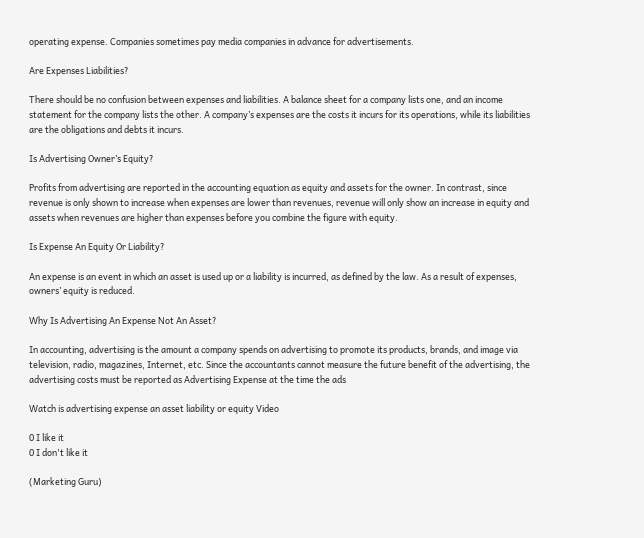operating expense. Companies sometimes pay media companies in advance for advertisements.

Are Expenses Liabilities?

There should be no confusion between expenses and liabilities. A balance sheet for a company lists one, and an income statement for the company lists the other. A company’s expenses are the costs it incurs for its operations, while its liabilities are the obligations and debts it incurs.

Is Advertising Owner’s Equity?

Profits from advertising are reported in the accounting equation as equity and assets for the owner. In contrast, since revenue is only shown to increase when expenses are lower than revenues, revenue will only show an increase in equity and assets when revenues are higher than expenses before you combine the figure with equity.

Is Expense An Equity Or Liability?

An expense is an event in which an asset is used up or a liability is incurred, as defined by the law. As a result of expenses, owners’ equity is reduced.

Why Is Advertising An Expense Not An Asset?

In accounting, advertising is the amount a company spends on advertising to promote its products, brands, and image via television, radio, magazines, Internet, etc. Since the accountants cannot measure the future benefit of the advertising, the advertising costs must be reported as Advertising Expense at the time the ads

Watch is advertising expense an asset liability or equity Video

0 I like it
0 I don't like it

(Marketing Guru)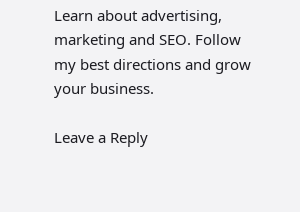Learn about advertising, marketing and SEO. Follow my best directions and grow your business.

Leave a Reply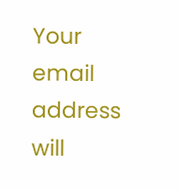Your email address will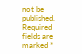not be published. Required fields are marked *